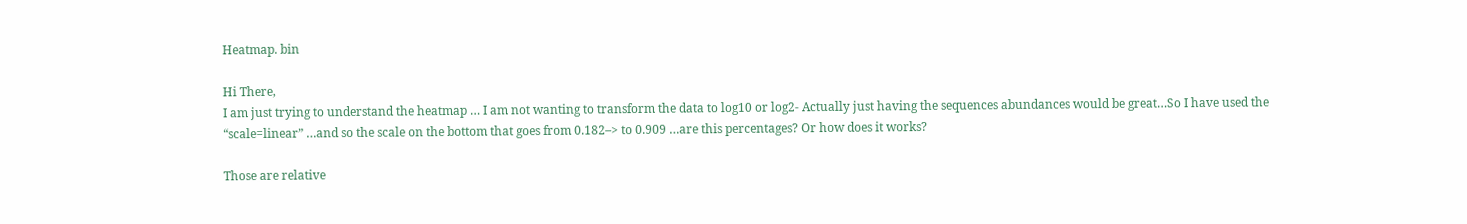Heatmap. bin

Hi There,
I am just trying to understand the heatmap … I am not wanting to transform the data to log10 or log2- Actually just having the sequences abundances would be great…So I have used the “scale=linear” …and so the scale on the bottom that goes from 0.182–> to 0.909 …are this percentages? Or how does it works?

Those are relative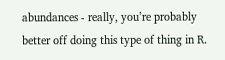abundances - really, you’re probably better off doing this type of thing in R.